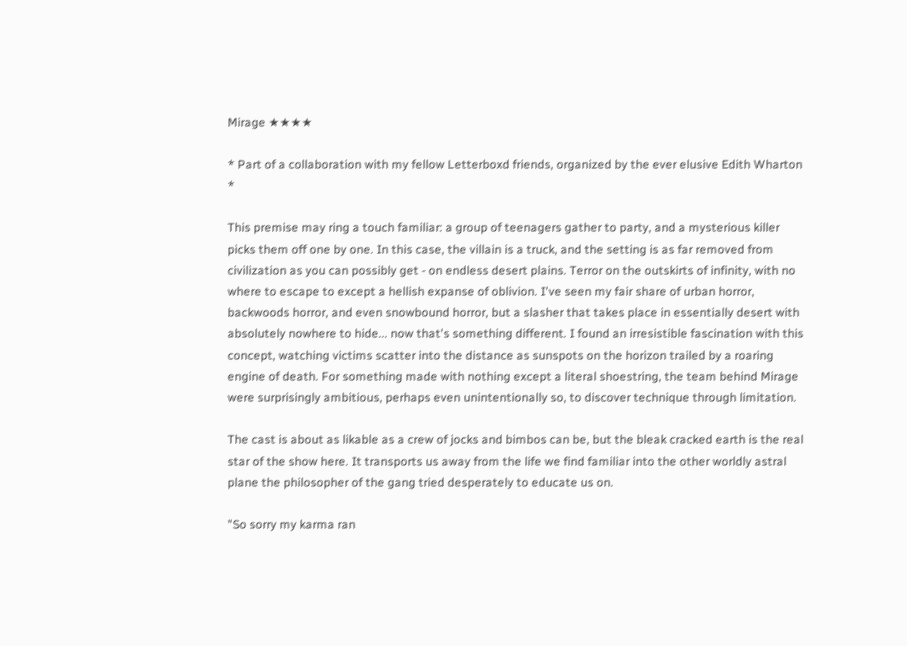Mirage ★★★★

* Part of a collaboration with my fellow Letterboxd friends, organized by the ever elusive Edith Wharton *

This premise may ring a touch familiar: a group of teenagers gather to party, and a mysterious killer picks them off one by one. In this case, the villain is a truck, and the setting is as far removed from civilization as you can possibly get - on endless desert plains. Terror on the outskirts of infinity, with no where to escape to except a hellish expanse of oblivion. I've seen my fair share of urban horror, backwoods horror, and even snowbound horror, but a slasher that takes place in essentially desert with absolutely nowhere to hide... now that's something different. I found an irresistible fascination with this concept, watching victims scatter into the distance as sunspots on the horizon trailed by a roaring engine of death. For something made with nothing except a literal shoestring, the team behind Mirage were surprisingly ambitious, perhaps even unintentionally so, to discover technique through limitation.

The cast is about as likable as a crew of jocks and bimbos can be, but the bleak cracked earth is the real star of the show here. It transports us away from the life we find familiar into the other worldly astral plane the philosopher of the gang tried desperately to educate us on.

"So sorry my karma ran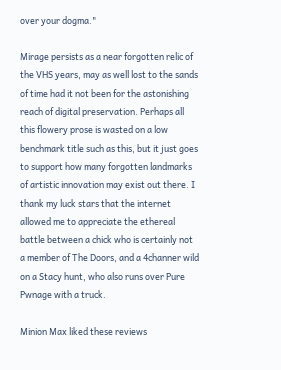over your dogma."

Mirage persists as a near forgotten relic of the VHS years, may as well lost to the sands of time had it not been for the astonishing reach of digital preservation. Perhaps all this flowery prose is wasted on a low benchmark title such as this, but it just goes to support how many forgotten landmarks of artistic innovation may exist out there. I thank my luck stars that the internet allowed me to appreciate the ethereal battle between a chick who is certainly not a member of The Doors, and a 4channer wild on a Stacy hunt, who also runs over Pure Pwnage with a truck.

Minion Max liked these reviews